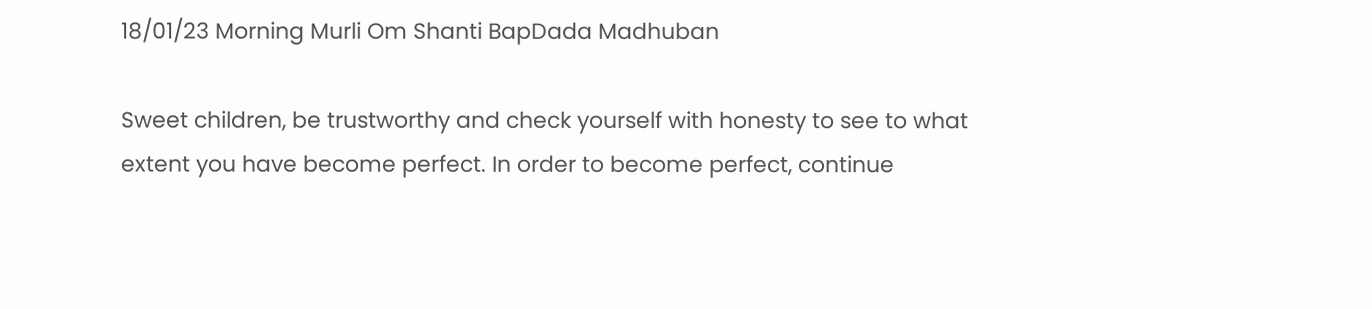18/01/23 Morning Murli Om Shanti BapDada Madhuban

Sweet children, be trustworthy and check yourself with honesty to see to what extent you have become perfect. In order to become perfect, continue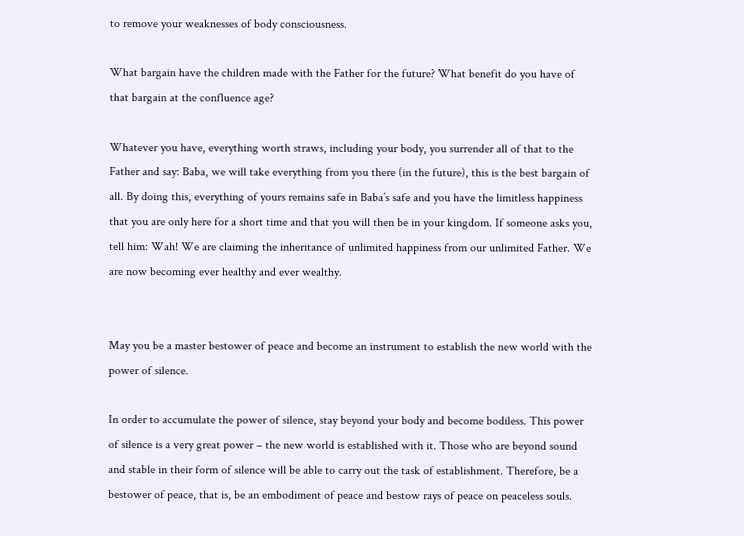to remove your weaknesses of body consciousness.

What bargain have the children made with the Father for the future? What benefit do you have of that bargain at the confluence age?

Whatever you have, everything worth straws, including your body, you surrender all of that to the Father and say: Baba, we will take everything from you there (in the future), this is the best bargain of all. By doing this, everything of yours remains safe in Baba’s safe and you have the limitless happiness that you are only here for a short time and that you will then be in your kingdom. If someone asks you, tell him: Wah! We are claiming the inheritance of unlimited happiness from our unlimited Father. We are now becoming ever healthy and ever wealthy.


May you be a master bestower of peace and become an instrument to establish the new world with the power of silence.

In order to accumulate the power of silence, stay beyond your body and become bodiless. This power of silence is a very great power – the new world is established with it. Those who are beyond sound and stable in their form of silence will be able to carry out the task of establishment. Therefore, be a bestower of peace, that is, be an embodiment of peace and bestow rays of peace on peaceless souls.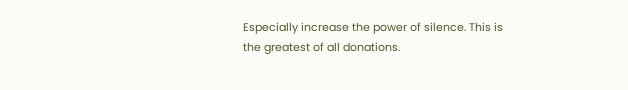Especially increase the power of silence. This is the greatest of all donations.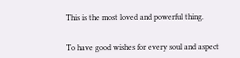This is the most loved and powerful thing.


To have good wishes for every soul and aspect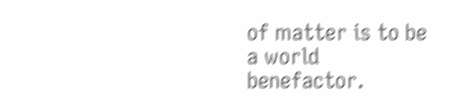of matter is to be a world benefactor.